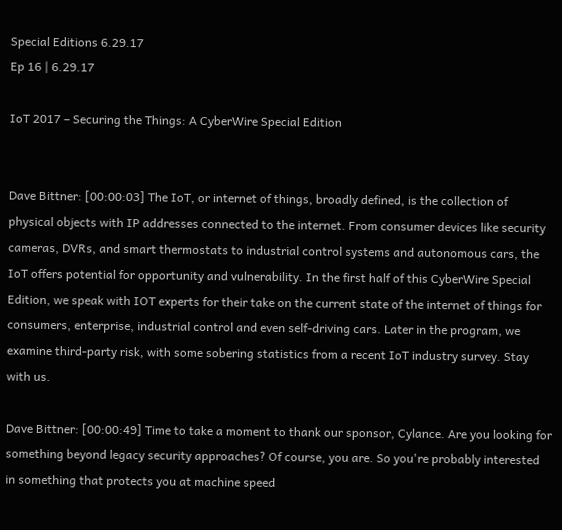Special Editions 6.29.17
Ep 16 | 6.29.17

IoT 2017 – Securing the Things: A CyberWire Special Edition


Dave Bittner: [00:00:03] The IoT, or internet of things, broadly defined, is the collection of physical objects with IP addresses connected to the internet. From consumer devices like security cameras, DVRs, and smart thermostats to industrial control systems and autonomous cars, the IoT offers potential for opportunity and vulnerability. In the first half of this CyberWire Special Edition, we speak with IOT experts for their take on the current state of the internet of things for consumers, enterprise, industrial control and even self-driving cars. Later in the program, we examine third-party risk, with some sobering statistics from a recent IoT industry survey. Stay with us.

Dave Bittner: [00:00:49] Time to take a moment to thank our sponsor, Cylance. Are you looking for something beyond legacy security approaches? Of course, you are. So you're probably interested in something that protects you at machine speed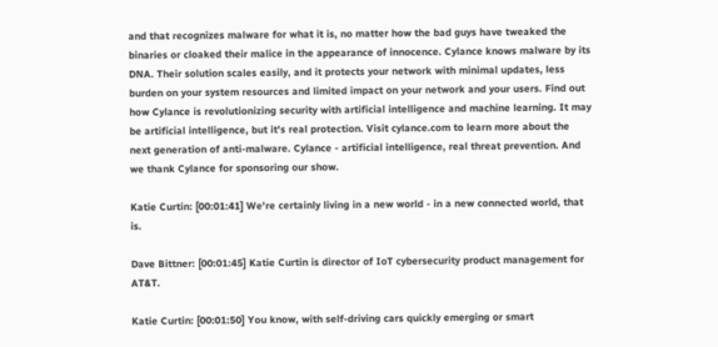and that recognizes malware for what it is, no matter how the bad guys have tweaked the binaries or cloaked their malice in the appearance of innocence. Cylance knows malware by its DNA. Their solution scales easily, and it protects your network with minimal updates, less burden on your system resources and limited impact on your network and your users. Find out how Cylance is revolutionizing security with artificial intelligence and machine learning. It may be artificial intelligence, but it's real protection. Visit cylance.com to learn more about the next generation of anti-malware. Cylance - artificial intelligence, real threat prevention. And we thank Cylance for sponsoring our show.

Katie Curtin: [00:01:41] We're certainly living in a new world - in a new connected world, that is.

Dave Bittner: [00:01:45] Katie Curtin is director of IoT cybersecurity product management for AT&T.

Katie Curtin: [00:01:50] You know, with self-driving cars quickly emerging or smart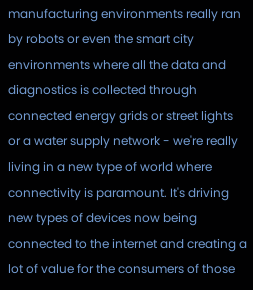manufacturing environments really ran by robots or even the smart city environments where all the data and diagnostics is collected through connected energy grids or street lights or a water supply network - we're really living in a new type of world where connectivity is paramount. It's driving new types of devices now being connected to the internet and creating a lot of value for the consumers of those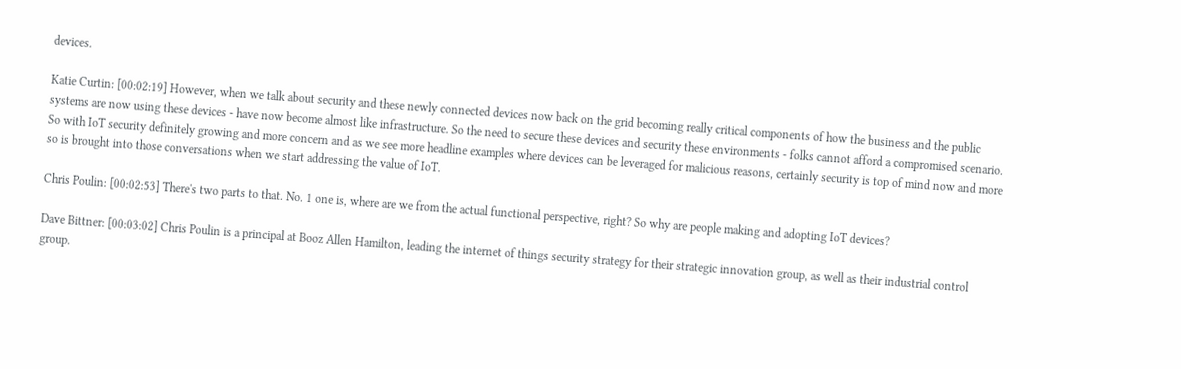devices.

Katie Curtin: [00:02:19] However, when we talk about security and these newly connected devices now back on the grid becoming really critical components of how the business and the public systems are now using these devices - have now become almost like infrastructure. So the need to secure these devices and security these environments - folks cannot afford a compromised scenario. So with IoT security definitely growing and more concern and as we see more headline examples where devices can be leveraged for malicious reasons, certainly security is top of mind now and more so is brought into those conversations when we start addressing the value of IoT.

Chris Poulin: [00:02:53] There's two parts to that. No. 1 one is, where are we from the actual functional perspective, right? So why are people making and adopting IoT devices?

Dave Bittner: [00:03:02] Chris Poulin is a principal at Booz Allen Hamilton, leading the internet of things security strategy for their strategic innovation group, as well as their industrial control group.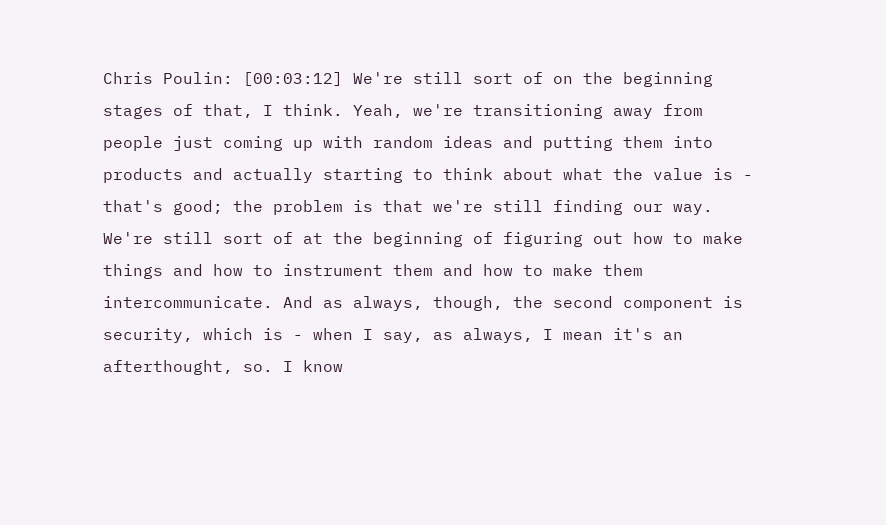Chris Poulin: [00:03:12] We're still sort of on the beginning stages of that, I think. Yeah, we're transitioning away from people just coming up with random ideas and putting them into products and actually starting to think about what the value is - that's good; the problem is that we're still finding our way. We're still sort of at the beginning of figuring out how to make things and how to instrument them and how to make them intercommunicate. And as always, though, the second component is security, which is - when I say, as always, I mean it's an afterthought, so. I know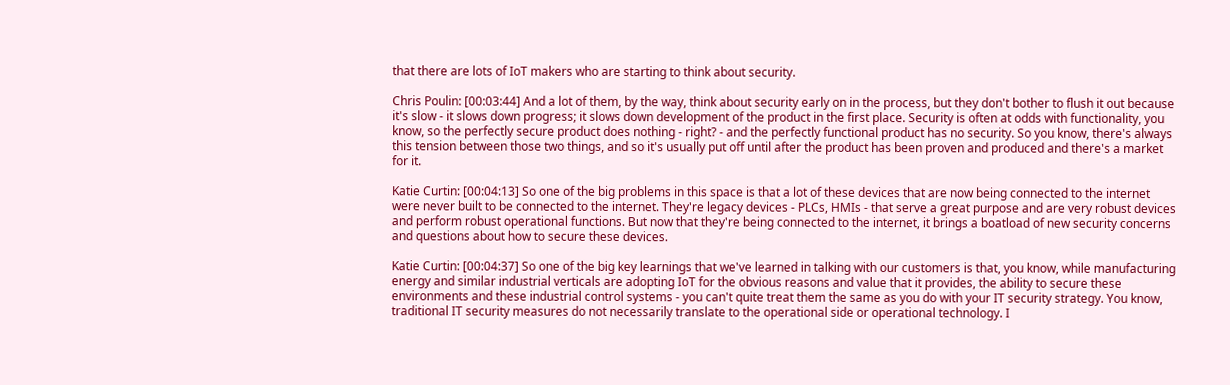that there are lots of IoT makers who are starting to think about security.

Chris Poulin: [00:03:44] And a lot of them, by the way, think about security early on in the process, but they don't bother to flush it out because it's slow - it slows down progress; it slows down development of the product in the first place. Security is often at odds with functionality, you know, so the perfectly secure product does nothing - right? - and the perfectly functional product has no security. So you know, there's always this tension between those two things, and so it's usually put off until after the product has been proven and produced and there's a market for it.

Katie Curtin: [00:04:13] So one of the big problems in this space is that a lot of these devices that are now being connected to the internet were never built to be connected to the internet. They're legacy devices - PLCs, HMIs - that serve a great purpose and are very robust devices and perform robust operational functions. But now that they're being connected to the internet, it brings a boatload of new security concerns and questions about how to secure these devices.

Katie Curtin: [00:04:37] So one of the big key learnings that we've learned in talking with our customers is that, you know, while manufacturing energy and similar industrial verticals are adopting IoT for the obvious reasons and value that it provides, the ability to secure these environments and these industrial control systems - you can't quite treat them the same as you do with your IT security strategy. You know, traditional IT security measures do not necessarily translate to the operational side or operational technology. I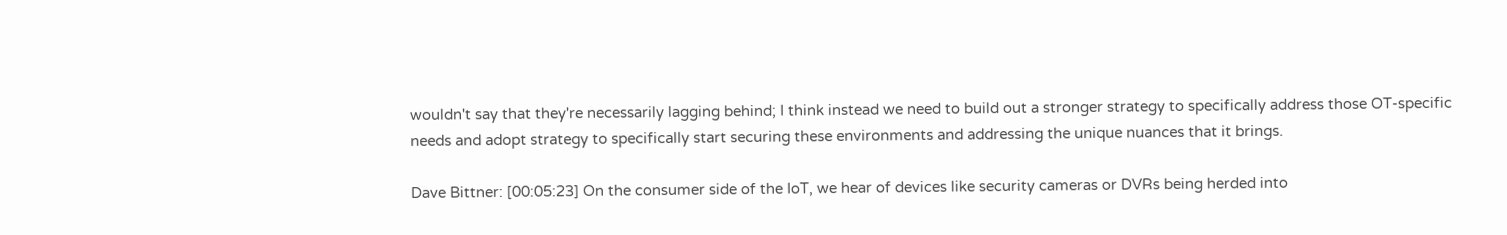wouldn't say that they're necessarily lagging behind; I think instead we need to build out a stronger strategy to specifically address those OT-specific needs and adopt strategy to specifically start securing these environments and addressing the unique nuances that it brings.

Dave Bittner: [00:05:23] On the consumer side of the IoT, we hear of devices like security cameras or DVRs being herded into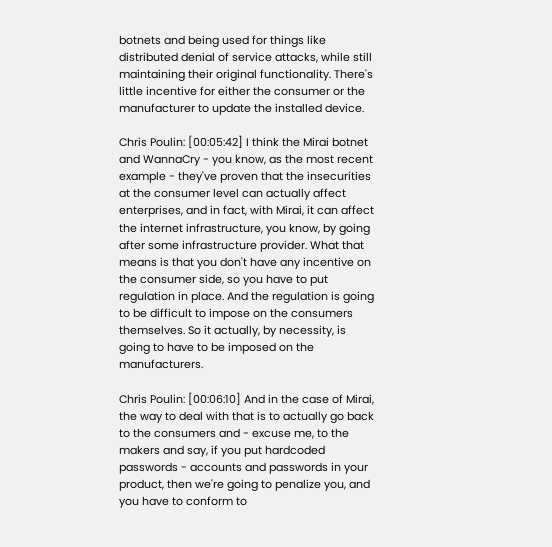botnets and being used for things like distributed denial of service attacks, while still maintaining their original functionality. There's little incentive for either the consumer or the manufacturer to update the installed device.

Chris Poulin: [00:05:42] I think the Mirai botnet and WannaCry - you know, as the most recent example - they've proven that the insecurities at the consumer level can actually affect enterprises, and in fact, with Mirai, it can affect the internet infrastructure, you know, by going after some infrastructure provider. What that means is that you don't have any incentive on the consumer side, so you have to put regulation in place. And the regulation is going to be difficult to impose on the consumers themselves. So it actually, by necessity, is going to have to be imposed on the manufacturers.

Chris Poulin: [00:06:10] And in the case of Mirai, the way to deal with that is to actually go back to the consumers and - excuse me, to the makers and say, if you put hardcoded passwords - accounts and passwords in your product, then we're going to penalize you, and you have to conform to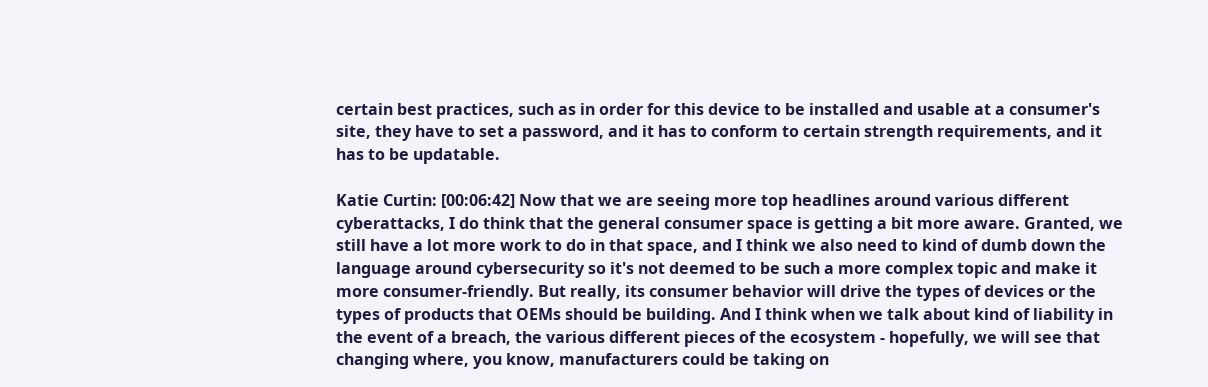certain best practices, such as in order for this device to be installed and usable at a consumer's site, they have to set a password, and it has to conform to certain strength requirements, and it has to be updatable.

Katie Curtin: [00:06:42] Now that we are seeing more top headlines around various different cyberattacks, I do think that the general consumer space is getting a bit more aware. Granted, we still have a lot more work to do in that space, and I think we also need to kind of dumb down the language around cybersecurity so it's not deemed to be such a more complex topic and make it more consumer-friendly. But really, its consumer behavior will drive the types of devices or the types of products that OEMs should be building. And I think when we talk about kind of liability in the event of a breach, the various different pieces of the ecosystem - hopefully, we will see that changing where, you know, manufacturers could be taking on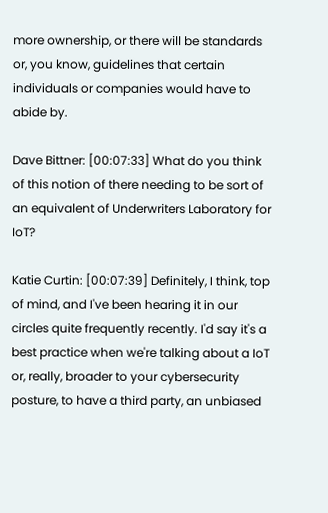more ownership, or there will be standards or, you know, guidelines that certain individuals or companies would have to abide by.

Dave Bittner: [00:07:33] What do you think of this notion of there needing to be sort of an equivalent of Underwriters Laboratory for IoT?

Katie Curtin: [00:07:39] Definitely, I think, top of mind, and I've been hearing it in our circles quite frequently recently. I'd say it's a best practice when we're talking about a IoT or, really, broader to your cybersecurity posture, to have a third party, an unbiased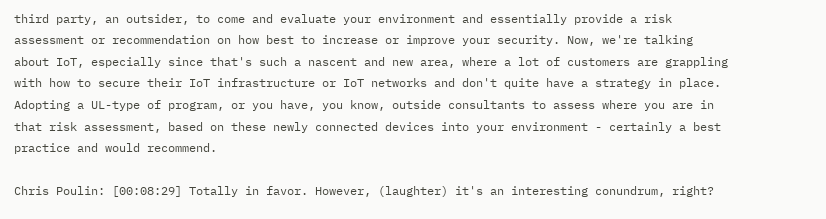third party, an outsider, to come and evaluate your environment and essentially provide a risk assessment or recommendation on how best to increase or improve your security. Now, we're talking about IoT, especially since that's such a nascent and new area, where a lot of customers are grappling with how to secure their IoT infrastructure or IoT networks and don't quite have a strategy in place. Adopting a UL-type of program, or you have, you know, outside consultants to assess where you are in that risk assessment, based on these newly connected devices into your environment - certainly a best practice and would recommend.

Chris Poulin: [00:08:29] Totally in favor. However, (laughter) it's an interesting conundrum, right?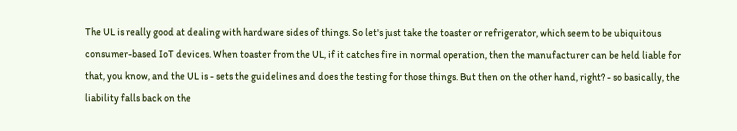The UL is really good at dealing with hardware sides of things. So let's just take the toaster or refrigerator, which seem to be ubiquitous consumer-based IoT devices. When toaster from the UL, if it catches fire in normal operation, then the manufacturer can be held liable for that, you know, and the UL is - sets the guidelines and does the testing for those things. But then on the other hand, right? - so basically, the liability falls back on the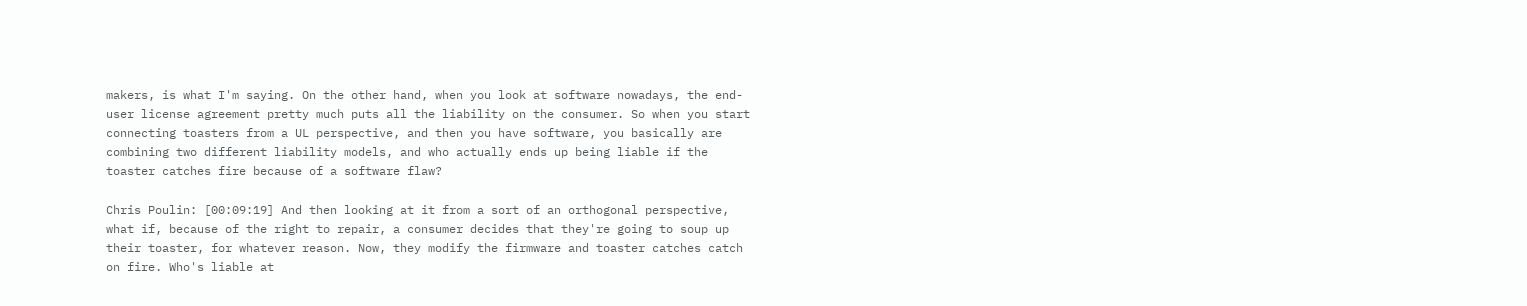makers, is what I'm saying. On the other hand, when you look at software nowadays, the end-user license agreement pretty much puts all the liability on the consumer. So when you start connecting toasters from a UL perspective, and then you have software, you basically are combining two different liability models, and who actually ends up being liable if the toaster catches fire because of a software flaw?

Chris Poulin: [00:09:19] And then looking at it from a sort of an orthogonal perspective, what if, because of the right to repair, a consumer decides that they're going to soup up their toaster, for whatever reason. Now, they modify the firmware and toaster catches catch on fire. Who's liable at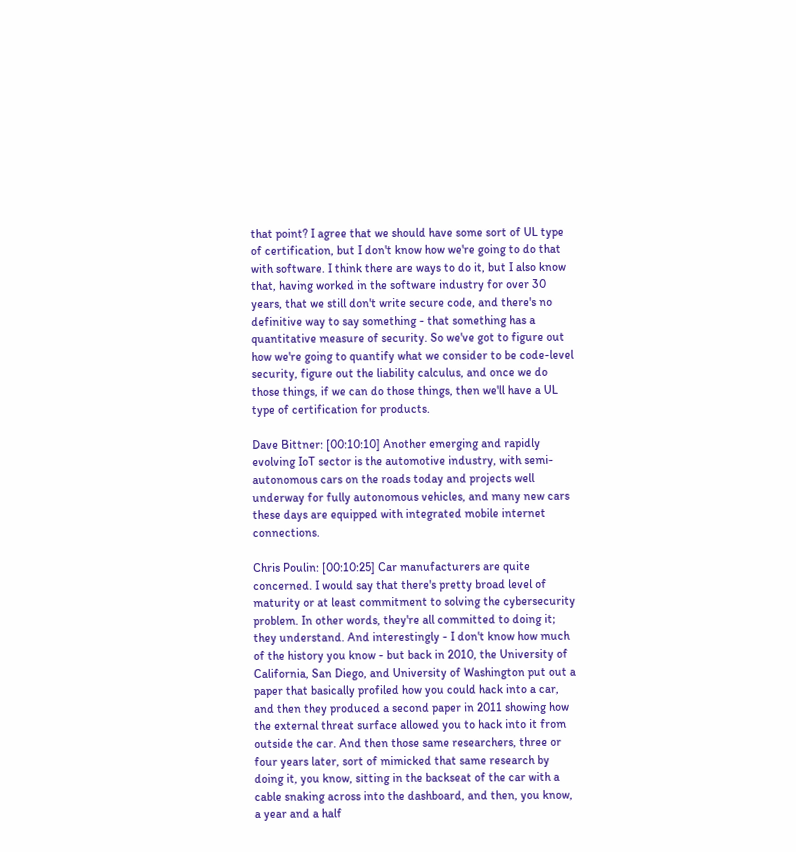that point? I agree that we should have some sort of UL type of certification, but I don't know how we're going to do that with software. I think there are ways to do it, but I also know that, having worked in the software industry for over 30 years, that we still don't write secure code, and there's no definitive way to say something - that something has a quantitative measure of security. So we've got to figure out how we're going to quantify what we consider to be code-level security, figure out the liability calculus, and once we do those things, if we can do those things, then we'll have a UL type of certification for products.

Dave Bittner: [00:10:10] Another emerging and rapidly evolving IoT sector is the automotive industry, with semi-autonomous cars on the roads today and projects well underway for fully autonomous vehicles, and many new cars these days are equipped with integrated mobile internet connections.

Chris Poulin: [00:10:25] Car manufacturers are quite concerned. I would say that there's pretty broad level of maturity or at least commitment to solving the cybersecurity problem. In other words, they're all committed to doing it; they understand. And interestingly - I don't know how much of the history you know - but back in 2010, the University of California, San Diego, and University of Washington put out a paper that basically profiled how you could hack into a car, and then they produced a second paper in 2011 showing how the external threat surface allowed you to hack into it from outside the car. And then those same researchers, three or four years later, sort of mimicked that same research by doing it, you know, sitting in the backseat of the car with a cable snaking across into the dashboard, and then, you know, a year and a half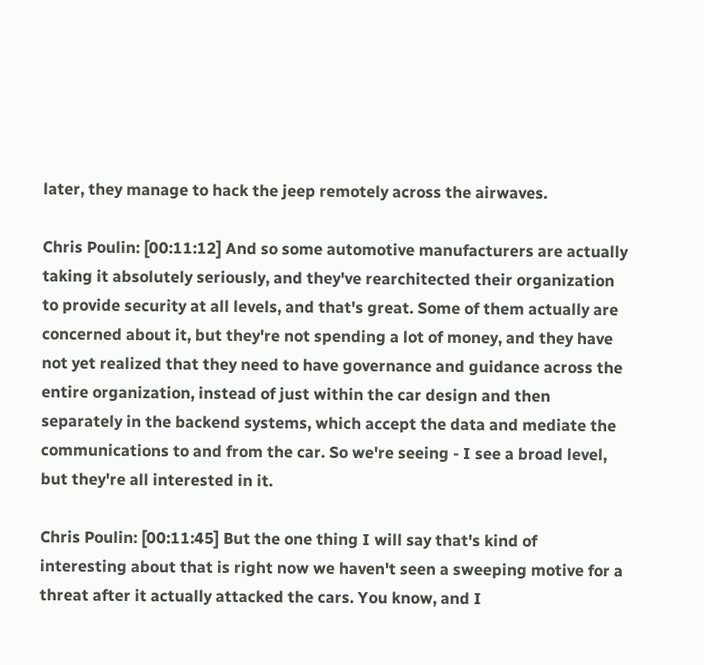later, they manage to hack the jeep remotely across the airwaves.

Chris Poulin: [00:11:12] And so some automotive manufacturers are actually taking it absolutely seriously, and they've rearchitected their organization to provide security at all levels, and that's great. Some of them actually are concerned about it, but they're not spending a lot of money, and they have not yet realized that they need to have governance and guidance across the entire organization, instead of just within the car design and then separately in the backend systems, which accept the data and mediate the communications to and from the car. So we're seeing - I see a broad level, but they're all interested in it.

Chris Poulin: [00:11:45] But the one thing I will say that's kind of interesting about that is right now we haven't seen a sweeping motive for a threat after it actually attacked the cars. You know, and I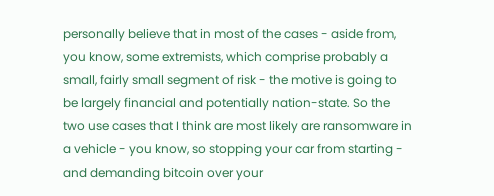personally believe that in most of the cases - aside from, you know, some extremists, which comprise probably a small, fairly small segment of risk - the motive is going to be largely financial and potentially nation-state. So the two use cases that I think are most likely are ransomware in a vehicle - you know, so stopping your car from starting - and demanding bitcoin over your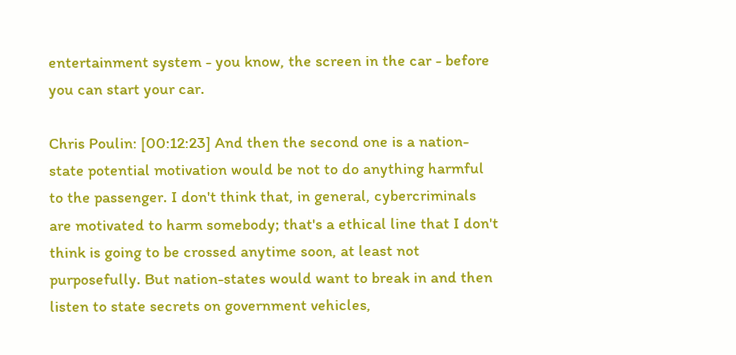entertainment system - you know, the screen in the car - before you can start your car.

Chris Poulin: [00:12:23] And then the second one is a nation-state potential motivation would be not to do anything harmful to the passenger. I don't think that, in general, cybercriminals are motivated to harm somebody; that's a ethical line that I don't think is going to be crossed anytime soon, at least not purposefully. But nation-states would want to break in and then listen to state secrets on government vehicles,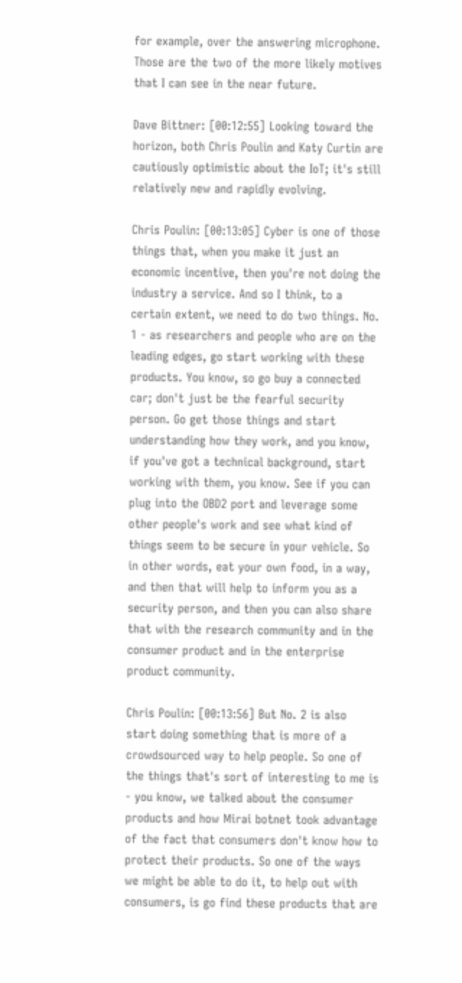for example, over the answering microphone. Those are the two of the more likely motives that I can see in the near future.

Dave Bittner: [00:12:55] Looking toward the horizon, both Chris Poulin and Katy Curtin are cautiously optimistic about the IoT; it's still relatively new and rapidly evolving.

Chris Poulin: [00:13:05] Cyber is one of those things that, when you make it just an economic incentive, then you're not doing the industry a service. And so I think, to a certain extent, we need to do two things. No. 1 - as researchers and people who are on the leading edges, go start working with these products. You know, so go buy a connected car; don't just be the fearful security person. Go get those things and start understanding how they work, and you know, if you've got a technical background, start working with them, you know. See if you can plug into the OBD2 port and leverage some other people's work and see what kind of things seem to be secure in your vehicle. So in other words, eat your own food, in a way, and then that will help to inform you as a security person, and then you can also share that with the research community and in the consumer product and in the enterprise product community.

Chris Poulin: [00:13:56] But No. 2 is also start doing something that is more of a crowdsourced way to help people. So one of the things that's sort of interesting to me is - you know, we talked about the consumer products and how Mirai botnet took advantage of the fact that consumers don't know how to protect their products. So one of the ways we might be able to do it, to help out with consumers, is go find these products that are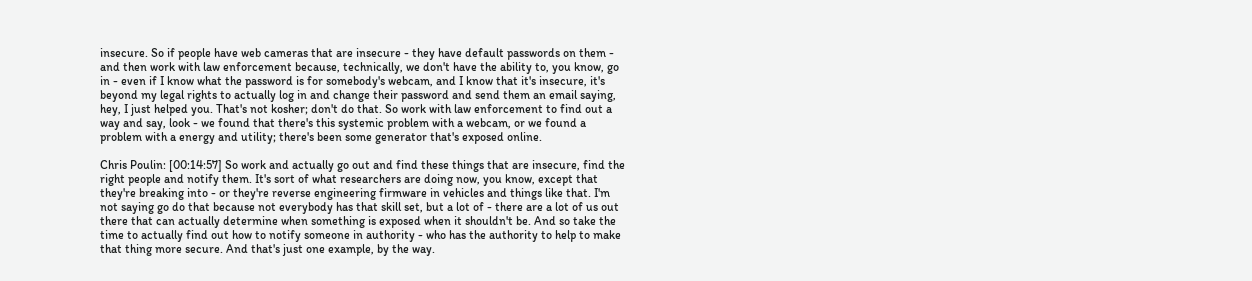insecure. So if people have web cameras that are insecure - they have default passwords on them - and then work with law enforcement because, technically, we don't have the ability to, you know, go in - even if I know what the password is for somebody's webcam, and I know that it's insecure, it's beyond my legal rights to actually log in and change their password and send them an email saying, hey, I just helped you. That's not kosher; don't do that. So work with law enforcement to find out a way and say, look - we found that there's this systemic problem with a webcam, or we found a problem with a energy and utility; there's been some generator that's exposed online.

Chris Poulin: [00:14:57] So work and actually go out and find these things that are insecure, find the right people and notify them. It's sort of what researchers are doing now, you know, except that they're breaking into - or they're reverse engineering firmware in vehicles and things like that. I'm not saying go do that because not everybody has that skill set, but a lot of - there are a lot of us out there that can actually determine when something is exposed when it shouldn't be. And so take the time to actually find out how to notify someone in authority - who has the authority to help to make that thing more secure. And that's just one example, by the way.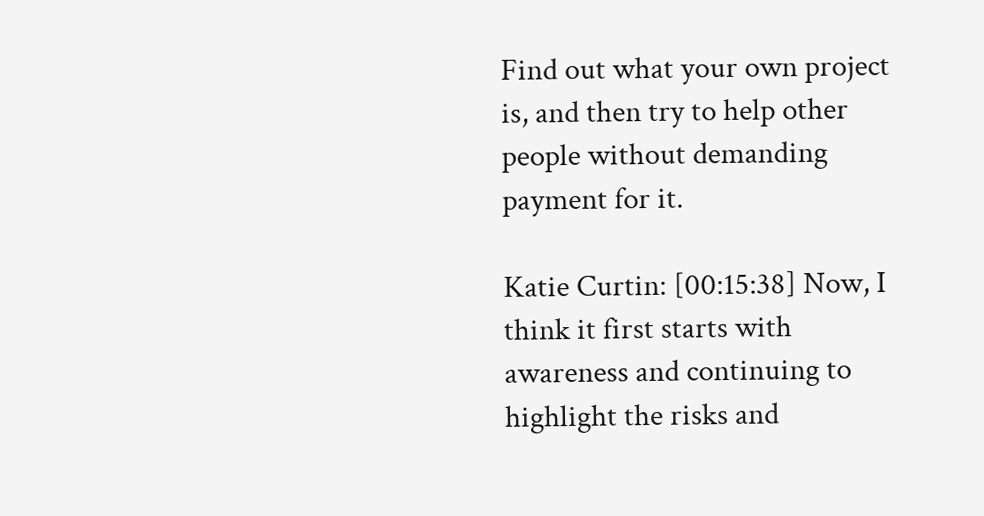Find out what your own project is, and then try to help other people without demanding payment for it.

Katie Curtin: [00:15:38] Now, I think it first starts with awareness and continuing to highlight the risks and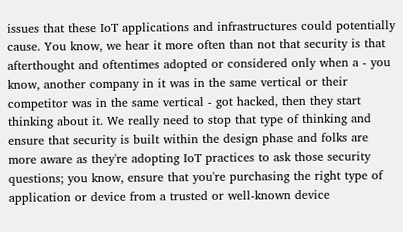issues that these IoT applications and infrastructures could potentially cause. You know, we hear it more often than not that security is that afterthought and oftentimes adopted or considered only when a - you know, another company in it was in the same vertical or their competitor was in the same vertical - got hacked, then they start thinking about it. We really need to stop that type of thinking and ensure that security is built within the design phase and folks are more aware as they're adopting IoT practices to ask those security questions; you know, ensure that you're purchasing the right type of application or device from a trusted or well-known device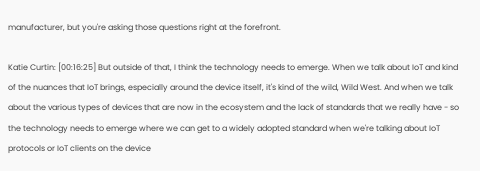manufacturer, but you're asking those questions right at the forefront.

Katie Curtin: [00:16:25] But outside of that, I think the technology needs to emerge. When we talk about IoT and kind of the nuances that IoT brings, especially around the device itself, it's kind of the wild, Wild West. And when we talk about the various types of devices that are now in the ecosystem and the lack of standards that we really have - so the technology needs to emerge where we can get to a widely adopted standard when we're talking about IoT protocols or IoT clients on the device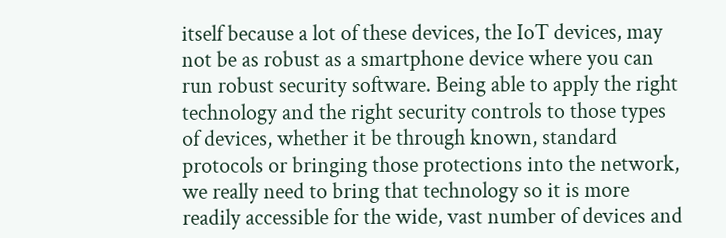itself because a lot of these devices, the IoT devices, may not be as robust as a smartphone device where you can run robust security software. Being able to apply the right technology and the right security controls to those types of devices, whether it be through known, standard protocols or bringing those protections into the network, we really need to bring that technology so it is more readily accessible for the wide, vast number of devices and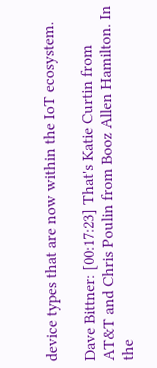device types that are now within the IoT ecosystem.

Dave Bittner: [00:17:23] That's Katie Curtin from AT&T and Chris Poulin from Booz Allen Hamilton. In the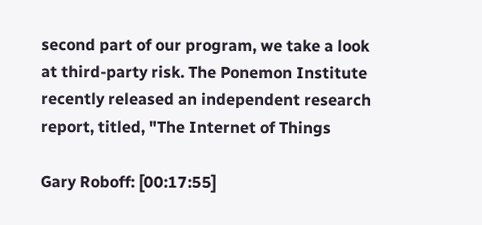second part of our program, we take a look at third-party risk. The Ponemon Institute recently released an independent research report, titled, "The Internet of Things

Gary Roboff: [00:17:55]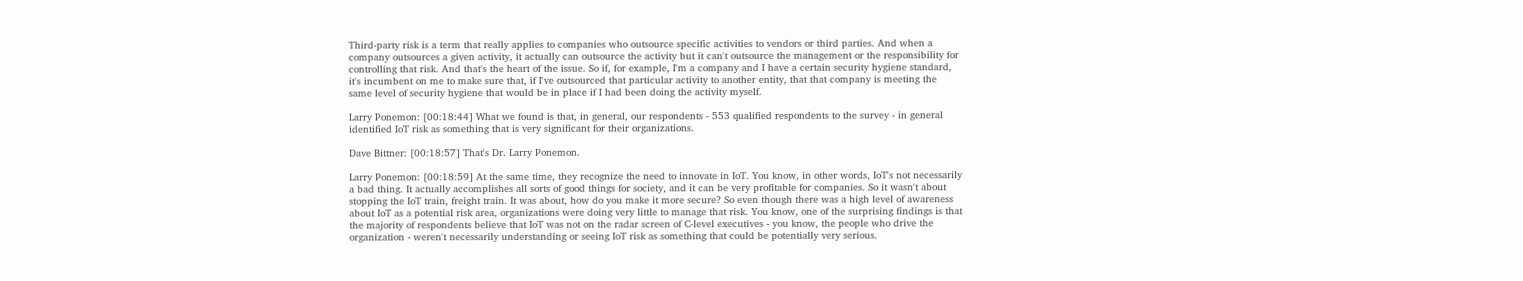Third-party risk is a term that really applies to companies who outsource specific activities to vendors or third parties. And when a company outsources a given activity, it actually can outsource the activity but it can't outsource the management or the responsibility for controlling that risk. And that's the heart of the issue. So if, for example, I'm a company and I have a certain security hygiene standard, it's incumbent on me to make sure that, if I've outsourced that particular activity to another entity, that that company is meeting the same level of security hygiene that would be in place if I had been doing the activity myself.

Larry Ponemon: [00:18:44] What we found is that, in general, our respondents - 553 qualified respondents to the survey - in general identified IoT risk as something that is very significant for their organizations.

Dave Bittner: [00:18:57] That's Dr. Larry Ponemon.

Larry Ponemon: [00:18:59] At the same time, they recognize the need to innovate in IoT. You know, in other words, IoT's not necessarily a bad thing. It actually accomplishes all sorts of good things for society, and it can be very profitable for companies. So it wasn't about stopping the IoT train, freight train. It was about, how do you make it more secure? So even though there was a high level of awareness about IoT as a potential risk area, organizations were doing very little to manage that risk. You know, one of the surprising findings is that the majority of respondents believe that IoT was not on the radar screen of C-level executives - you know, the people who drive the organization - weren't necessarily understanding or seeing IoT risk as something that could be potentially very serious.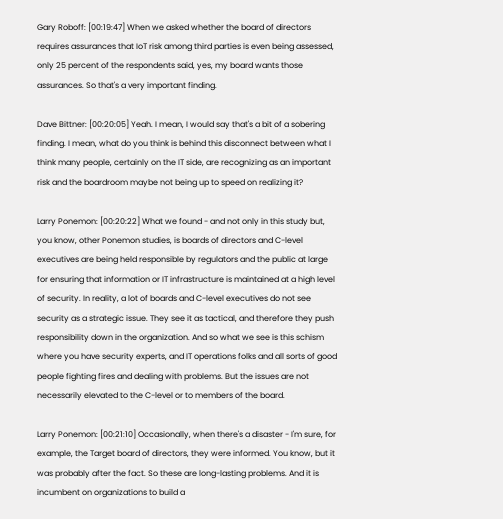Gary Roboff: [00:19:47] When we asked whether the board of directors requires assurances that IoT risk among third parties is even being assessed, only 25 percent of the respondents said, yes, my board wants those assurances. So that's a very important finding.

Dave Bittner: [00:20:05] Yeah. I mean, I would say that's a bit of a sobering finding. I mean, what do you think is behind this disconnect between what I think many people, certainly on the IT side, are recognizing as an important risk and the boardroom maybe not being up to speed on realizing it?

Larry Ponemon: [00:20:22] What we found - and not only in this study but, you know, other Ponemon studies, is boards of directors and C-level executives are being held responsible by regulators and the public at large for ensuring that information or IT infrastructure is maintained at a high level of security. In reality, a lot of boards and C-level executives do not see security as a strategic issue. They see it as tactical, and therefore they push responsibility down in the organization. And so what we see is this schism where you have security experts, and IT operations folks and all sorts of good people fighting fires and dealing with problems. But the issues are not necessarily elevated to the C-level or to members of the board.

Larry Ponemon: [00:21:10] Occasionally, when there's a disaster - I'm sure, for example, the Target board of directors, they were informed. You know, but it was probably after the fact. So these are long-lasting problems. And it is incumbent on organizations to build a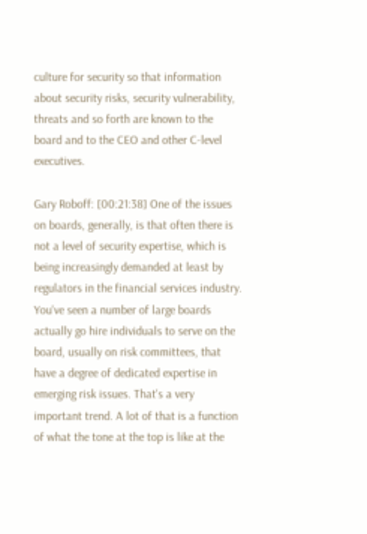culture for security so that information about security risks, security vulnerability, threats and so forth are known to the board and to the CEO and other C-level executives.

Gary Roboff: [00:21:38] One of the issues on boards, generally, is that often there is not a level of security expertise, which is being increasingly demanded at least by regulators in the financial services industry. You've seen a number of large boards actually go hire individuals to serve on the board, usually on risk committees, that have a degree of dedicated expertise in emerging risk issues. That's a very important trend. A lot of that is a function of what the tone at the top is like at the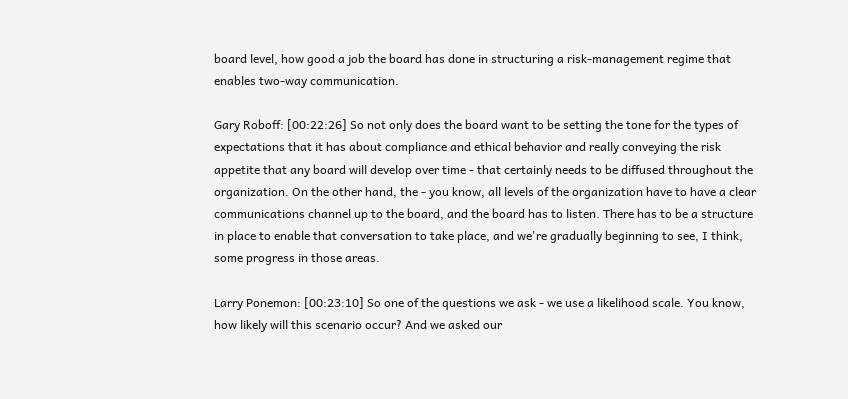board level, how good a job the board has done in structuring a risk-management regime that enables two-way communication.

Gary Roboff: [00:22:26] So not only does the board want to be setting the tone for the types of expectations that it has about compliance and ethical behavior and really conveying the risk appetite that any board will develop over time - that certainly needs to be diffused throughout the organization. On the other hand, the - you know, all levels of the organization have to have a clear communications channel up to the board, and the board has to listen. There has to be a structure in place to enable that conversation to take place, and we're gradually beginning to see, I think, some progress in those areas.

Larry Ponemon: [00:23:10] So one of the questions we ask - we use a likelihood scale. You know, how likely will this scenario occur? And we asked our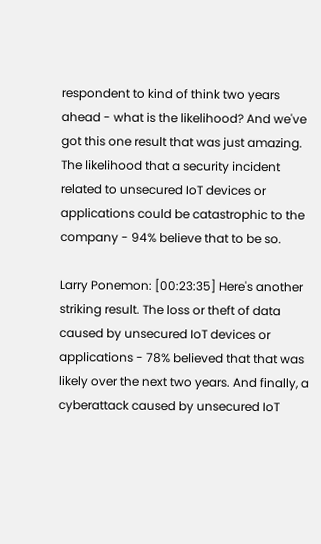respondent to kind of think two years ahead - what is the likelihood? And we've got this one result that was just amazing. The likelihood that a security incident related to unsecured IoT devices or applications could be catastrophic to the company - 94% believe that to be so.

Larry Ponemon: [00:23:35] Here's another striking result. The loss or theft of data caused by unsecured IoT devices or applications - 78% believed that that was likely over the next two years. And finally, a cyberattack caused by unsecured IoT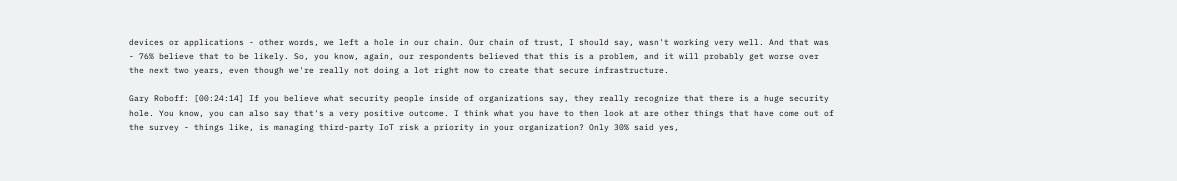devices or applications - other words, we left a hole in our chain. Our chain of trust, I should say, wasn't working very well. And that was - 76% believe that to be likely. So, you know, again, our respondents believed that this is a problem, and it will probably get worse over the next two years, even though we're really not doing a lot right now to create that secure infrastructure.

Gary Roboff: [00:24:14] If you believe what security people inside of organizations say, they really recognize that there is a huge security hole. You know, you can also say that's a very positive outcome. I think what you have to then look at are other things that have come out of the survey - things like, is managing third-party IoT risk a priority in your organization? Only 30% said yes,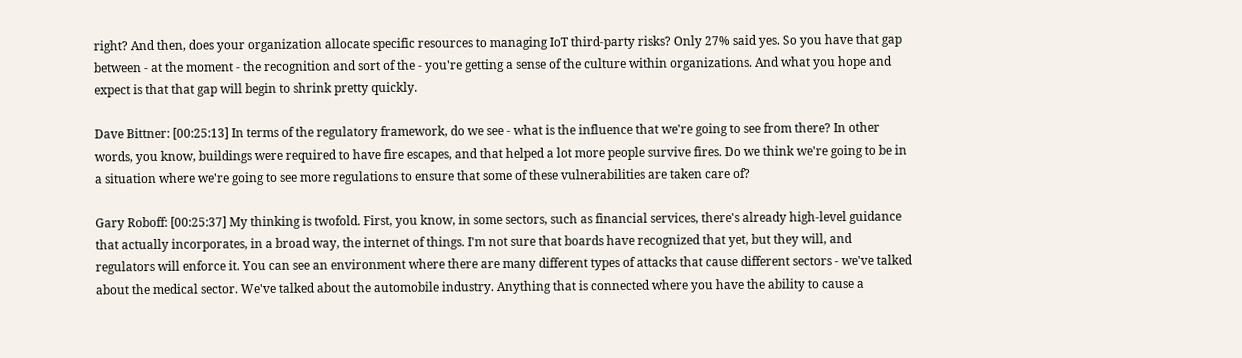right? And then, does your organization allocate specific resources to managing IoT third-party risks? Only 27% said yes. So you have that gap between - at the moment - the recognition and sort of the - you're getting a sense of the culture within organizations. And what you hope and expect is that that gap will begin to shrink pretty quickly.

Dave Bittner: [00:25:13] In terms of the regulatory framework, do we see - what is the influence that we're going to see from there? In other words, you know, buildings were required to have fire escapes, and that helped a lot more people survive fires. Do we think we're going to be in a situation where we're going to see more regulations to ensure that some of these vulnerabilities are taken care of?

Gary Roboff: [00:25:37] My thinking is twofold. First, you know, in some sectors, such as financial services, there's already high-level guidance that actually incorporates, in a broad way, the internet of things. I'm not sure that boards have recognized that yet, but they will, and regulators will enforce it. You can see an environment where there are many different types of attacks that cause different sectors - we've talked about the medical sector. We've talked about the automobile industry. Anything that is connected where you have the ability to cause a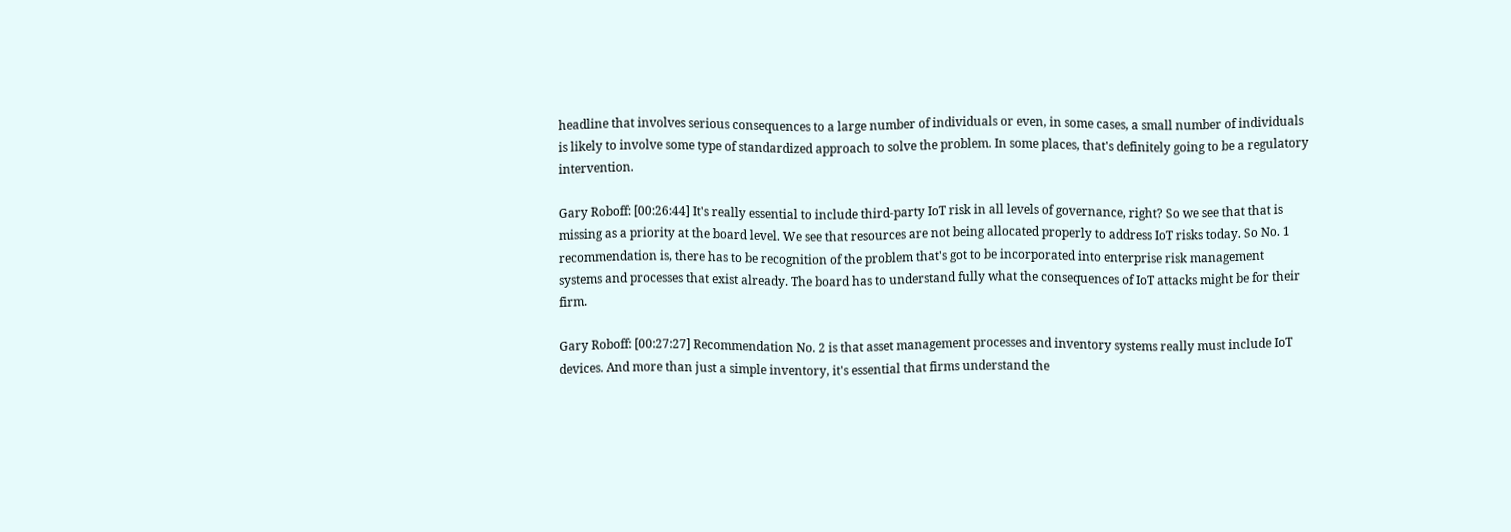headline that involves serious consequences to a large number of individuals or even, in some cases, a small number of individuals is likely to involve some type of standardized approach to solve the problem. In some places, that's definitely going to be a regulatory intervention.

Gary Roboff: [00:26:44] It's really essential to include third-party IoT risk in all levels of governance, right? So we see that that is missing as a priority at the board level. We see that resources are not being allocated properly to address IoT risks today. So No. 1 recommendation is, there has to be recognition of the problem that's got to be incorporated into enterprise risk management systems and processes that exist already. The board has to understand fully what the consequences of IoT attacks might be for their firm.

Gary Roboff: [00:27:27] Recommendation No. 2 is that asset management processes and inventory systems really must include IoT devices. And more than just a simple inventory, it's essential that firms understand the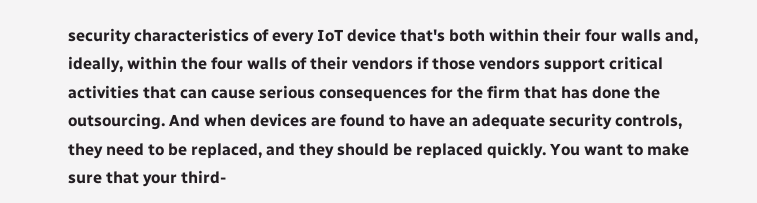security characteristics of every IoT device that's both within their four walls and, ideally, within the four walls of their vendors if those vendors support critical activities that can cause serious consequences for the firm that has done the outsourcing. And when devices are found to have an adequate security controls, they need to be replaced, and they should be replaced quickly. You want to make sure that your third-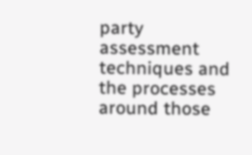party assessment techniques and the processes around those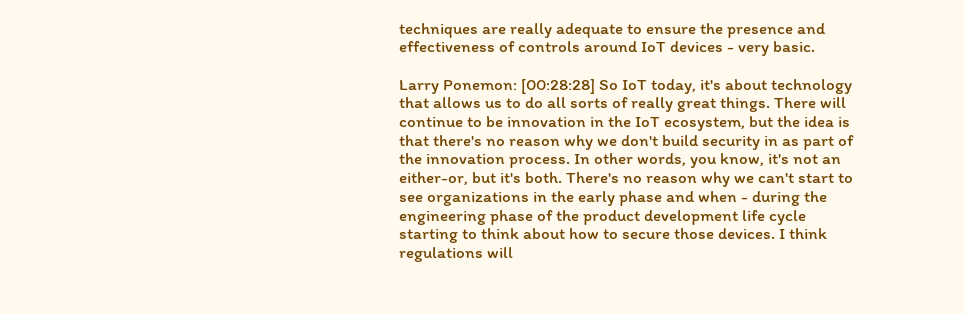techniques are really adequate to ensure the presence and effectiveness of controls around IoT devices - very basic.

Larry Ponemon: [00:28:28] So IoT today, it's about technology that allows us to do all sorts of really great things. There will continue to be innovation in the IoT ecosystem, but the idea is that there's no reason why we don't build security in as part of the innovation process. In other words, you know, it's not an either-or, but it's both. There's no reason why we can't start to see organizations in the early phase and when - during the engineering phase of the product development life cycle starting to think about how to secure those devices. I think regulations will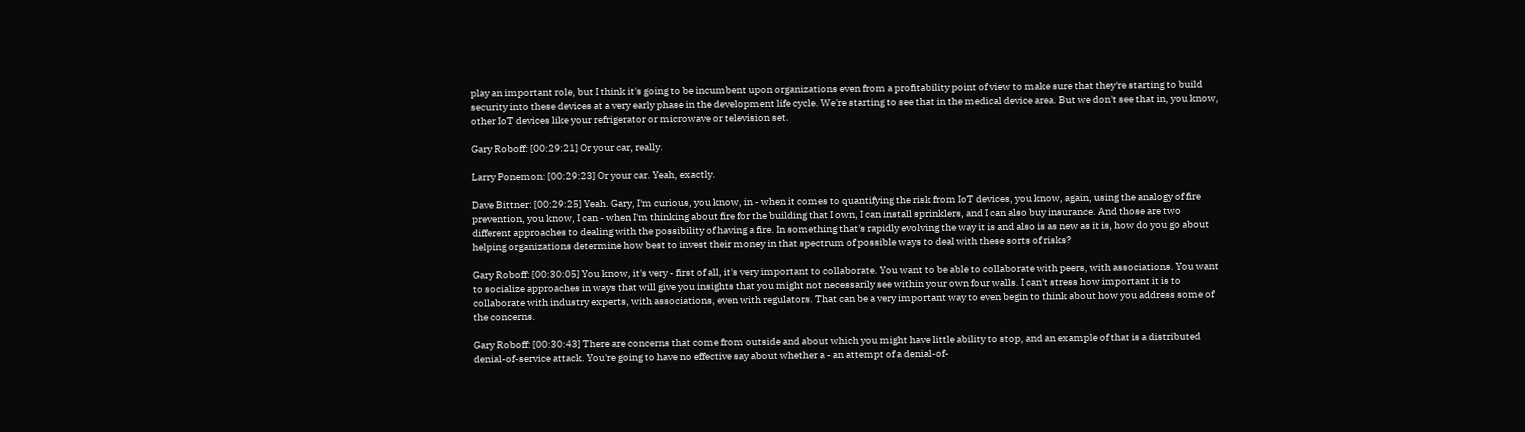play an important role, but I think it's going to be incumbent upon organizations even from a profitability point of view to make sure that they're starting to build security into these devices at a very early phase in the development life cycle. We're starting to see that in the medical device area. But we don't see that in, you know, other IoT devices like your refrigerator or microwave or television set.

Gary Roboff: [00:29:21] Or your car, really.

Larry Ponemon: [00:29:23] Or your car. Yeah, exactly.

Dave Bittner: [00:29:25] Yeah. Gary, I'm curious, you know, in - when it comes to quantifying the risk from IoT devices, you know, again, using the analogy of fire prevention, you know, I can - when I'm thinking about fire for the building that I own, I can install sprinklers, and I can also buy insurance. And those are two different approaches to dealing with the possibility of having a fire. In something that's rapidly evolving the way it is and also is as new as it is, how do you go about helping organizations determine how best to invest their money in that spectrum of possible ways to deal with these sorts of risks?

Gary Roboff: [00:30:05] You know, it's very - first of all, it's very important to collaborate. You want to be able to collaborate with peers, with associations. You want to socialize approaches in ways that will give you insights that you might not necessarily see within your own four walls. I can't stress how important it is to collaborate with industry experts, with associations, even with regulators. That can be a very important way to even begin to think about how you address some of the concerns.

Gary Roboff: [00:30:43] There are concerns that come from outside and about which you might have little ability to stop, and an example of that is a distributed denial-of-service attack. You're going to have no effective say about whether a - an attempt of a denial-of-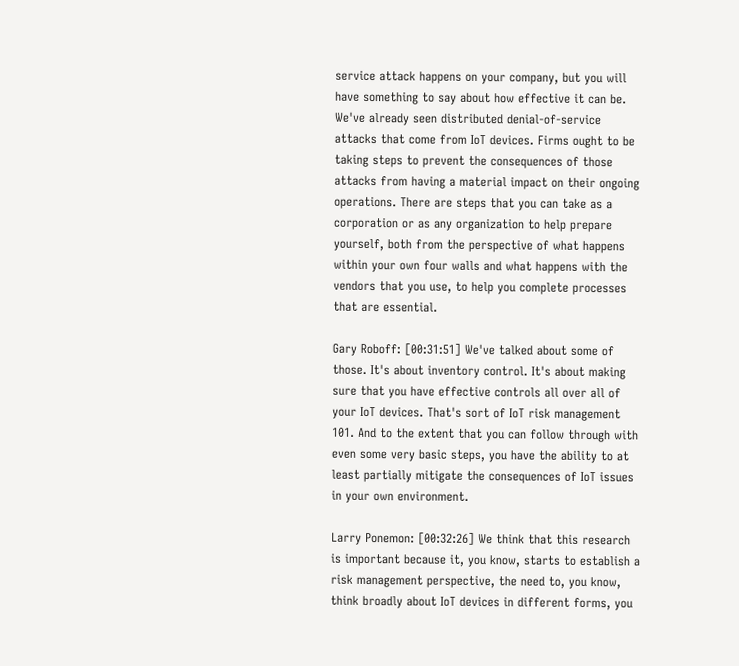service attack happens on your company, but you will have something to say about how effective it can be. We've already seen distributed denial-of-service attacks that come from IoT devices. Firms ought to be taking steps to prevent the consequences of those attacks from having a material impact on their ongoing operations. There are steps that you can take as a corporation or as any organization to help prepare yourself, both from the perspective of what happens within your own four walls and what happens with the vendors that you use, to help you complete processes that are essential.

Gary Roboff: [00:31:51] We've talked about some of those. It's about inventory control. It's about making sure that you have effective controls all over all of your IoT devices. That's sort of IoT risk management 101. And to the extent that you can follow through with even some very basic steps, you have the ability to at least partially mitigate the consequences of IoT issues in your own environment.

Larry Ponemon: [00:32:26] We think that this research is important because it, you know, starts to establish a risk management perspective, the need to, you know, think broadly about IoT devices in different forms, you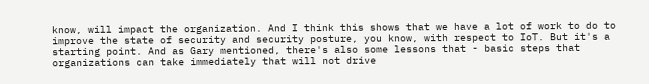know, will impact the organization. And I think this shows that we have a lot of work to do to improve the state of security and security posture, you know, with respect to IoT. But it's a starting point. And as Gary mentioned, there's also some lessons that - basic steps that organizations can take immediately that will not drive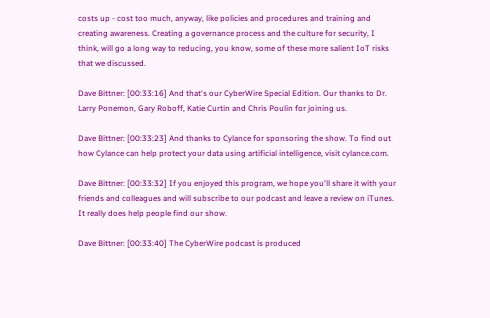costs up - cost too much, anyway, like policies and procedures and training and creating awareness. Creating a governance process and the culture for security, I think, will go a long way to reducing, you know, some of these more salient IoT risks that we discussed.

Dave Bittner: [00:33:16] And that's our CyberWire Special Edition. Our thanks to Dr. Larry Ponemon, Gary Roboff, Katie Curtin and Chris Poulin for joining us.

Dave Bittner: [00:33:23] And thanks to Cylance for sponsoring the show. To find out how Cylance can help protect your data using artificial intelligence, visit cylance.com.

Dave Bittner: [00:33:32] If you enjoyed this program, we hope you'll share it with your friends and colleagues and will subscribe to our podcast and leave a review on iTunes. It really does help people find our show.

Dave Bittner: [00:33:40] The CyberWire podcast is produced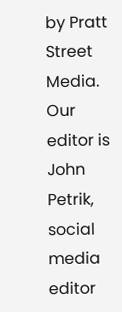by Pratt Street Media. Our editor is John Petrik, social media editor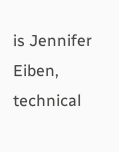is Jennifer Eiben, technical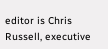editor is Chris Russell, executive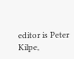editor is Peter Kilpe,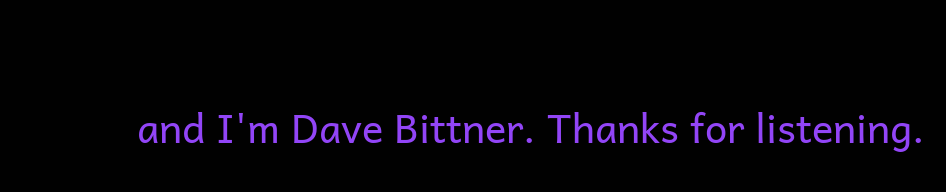and I'm Dave Bittner. Thanks for listening.